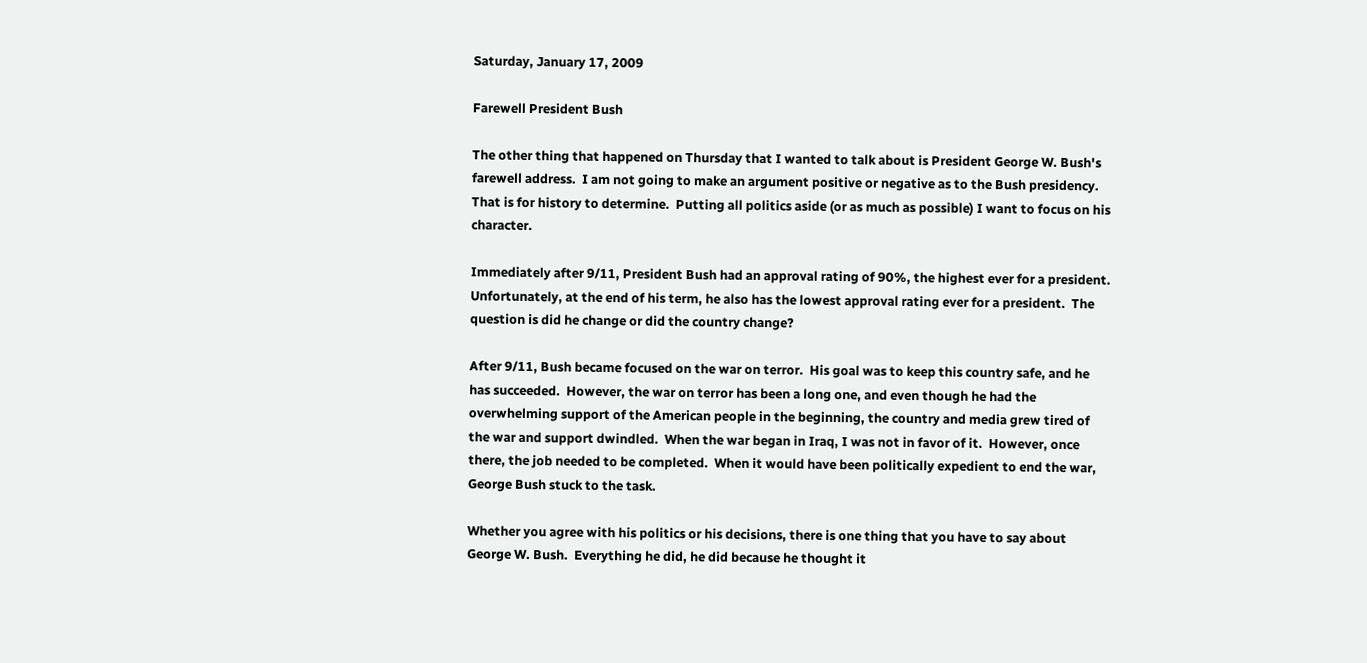Saturday, January 17, 2009

Farewell President Bush

The other thing that happened on Thursday that I wanted to talk about is President George W. Bush's farewell address.  I am not going to make an argument positive or negative as to the Bush presidency.  That is for history to determine.  Putting all politics aside (or as much as possible) I want to focus on his character.

Immediately after 9/11, President Bush had an approval rating of 90%, the highest ever for a president.  Unfortunately, at the end of his term, he also has the lowest approval rating ever for a president.  The question is did he change or did the country change?

After 9/11, Bush became focused on the war on terror.  His goal was to keep this country safe, and he has succeeded.  However, the war on terror has been a long one, and even though he had the overwhelming support of the American people in the beginning, the country and media grew tired of the war and support dwindled.  When the war began in Iraq, I was not in favor of it.  However, once there, the job needed to be completed.  When it would have been politically expedient to end the war, George Bush stuck to the task.

Whether you agree with his politics or his decisions, there is one thing that you have to say about George W. Bush.  Everything he did, he did because he thought it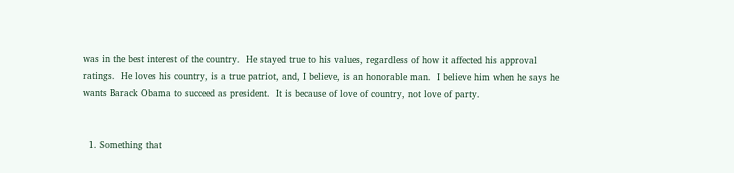was in the best interest of the country.  He stayed true to his values, regardless of how it affected his approval ratings.  He loves his country, is a true patriot, and, I believe, is an honorable man.  I believe him when he says he wants Barack Obama to succeed as president.  It is because of love of country, not love of party.


  1. Something that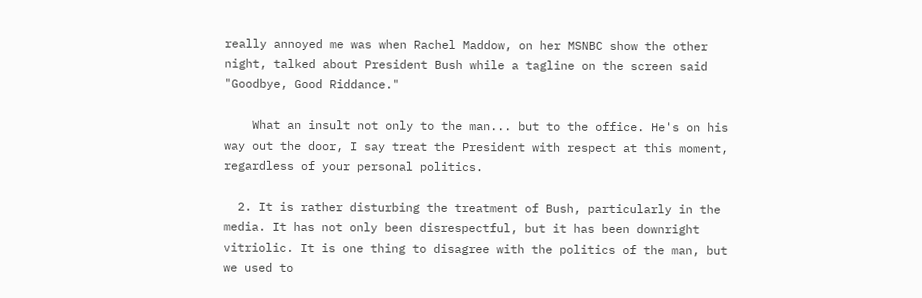really annoyed me was when Rachel Maddow, on her MSNBC show the other night, talked about President Bush while a tagline on the screen said "Goodbye, Good Riddance."

    What an insult not only to the man... but to the office. He's on his way out the door, I say treat the President with respect at this moment, regardless of your personal politics.

  2. It is rather disturbing the treatment of Bush, particularly in the media. It has not only been disrespectful, but it has been downright vitriolic. It is one thing to disagree with the politics of the man, but we used to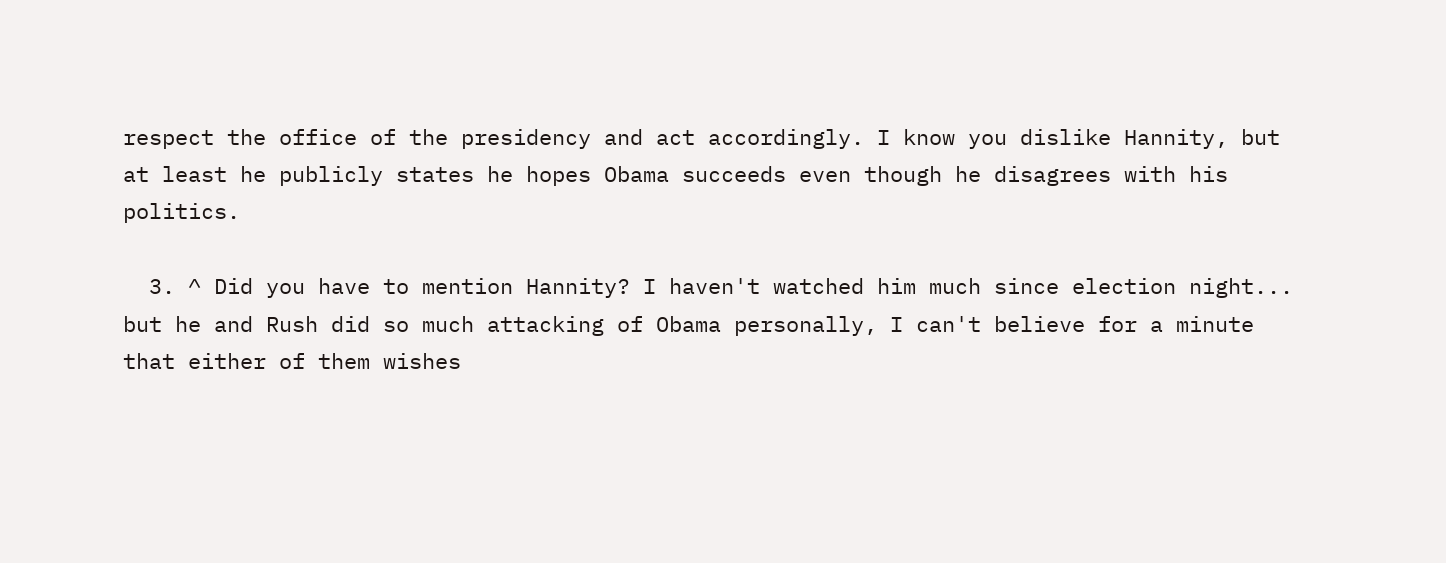respect the office of the presidency and act accordingly. I know you dislike Hannity, but at least he publicly states he hopes Obama succeeds even though he disagrees with his politics.

  3. ^ Did you have to mention Hannity? I haven't watched him much since election night... but he and Rush did so much attacking of Obama personally, I can't believe for a minute that either of them wishes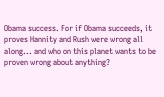Obama success. For if Obama succeeds, it proves Hannity and Rush were wrong all along... and who on this planet wants to be proven wrong about anything?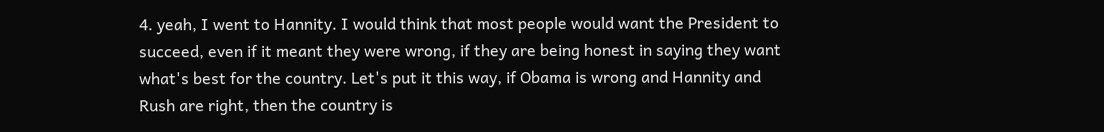4. yeah, I went to Hannity. I would think that most people would want the President to succeed, even if it meant they were wrong, if they are being honest in saying they want what's best for the country. Let's put it this way, if Obama is wrong and Hannity and Rush are right, then the country is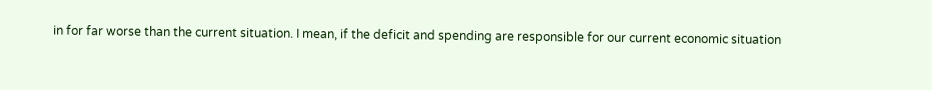in for far worse than the current situation. I mean, if the deficit and spending are responsible for our current economic situation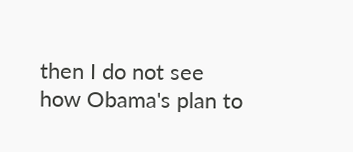then I do not see how Obama's plan to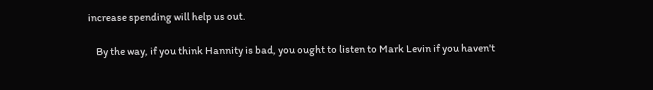increase spending will help us out.

    By the way, if you think Hannity is bad, you ought to listen to Mark Levin if you haven't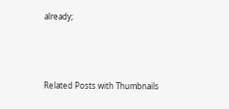already;



Related Posts with Thumbnails